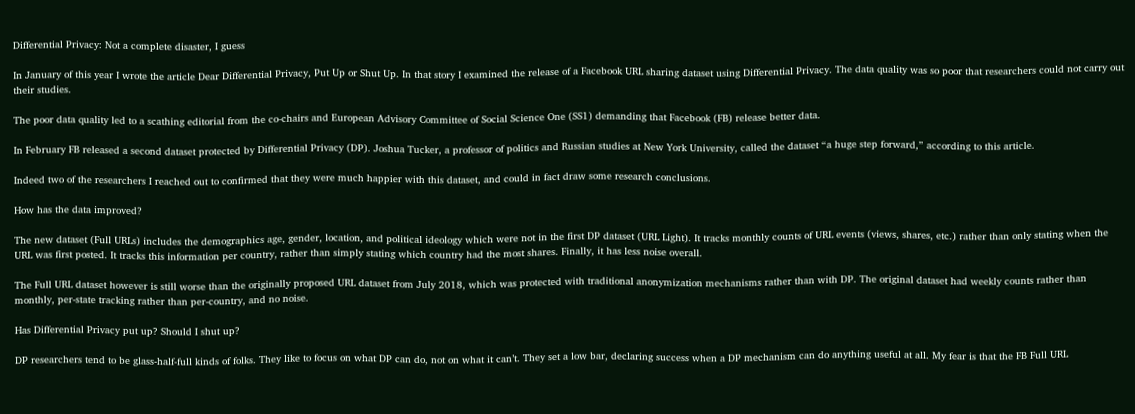Differential Privacy: Not a complete disaster, I guess

In January of this year I wrote the article Dear Differential Privacy, Put Up or Shut Up. In that story I examined the release of a Facebook URL sharing dataset using Differential Privacy. The data quality was so poor that researchers could not carry out their studies.

The poor data quality led to a scathing editorial from the co-chairs and European Advisory Committee of Social Science One (SS1) demanding that Facebook (FB) release better data.

In February FB released a second dataset protected by Differential Privacy (DP). Joshua Tucker, a professor of politics and Russian studies at New York University, called the dataset “a huge step forward,” according to this article.

Indeed two of the researchers I reached out to confirmed that they were much happier with this dataset, and could in fact draw some research conclusions.

How has the data improved?

The new dataset (Full URLs) includes the demographics age, gender, location, and political ideology which were not in the first DP dataset (URL Light). It tracks monthly counts of URL events (views, shares, etc.) rather than only stating when the URL was first posted. It tracks this information per country, rather than simply stating which country had the most shares. Finally, it has less noise overall.

The Full URL dataset however is still worse than the originally proposed URL dataset from July 2018, which was protected with traditional anonymization mechanisms rather than with DP. The original dataset had weekly counts rather than monthly, per-state tracking rather than per-country, and no noise.

Has Differential Privacy put up? Should I shut up?

DP researchers tend to be glass-half-full kinds of folks. They like to focus on what DP can do, not on what it can’t. They set a low bar, declaring success when a DP mechanism can do anything useful at all. My fear is that the FB Full URL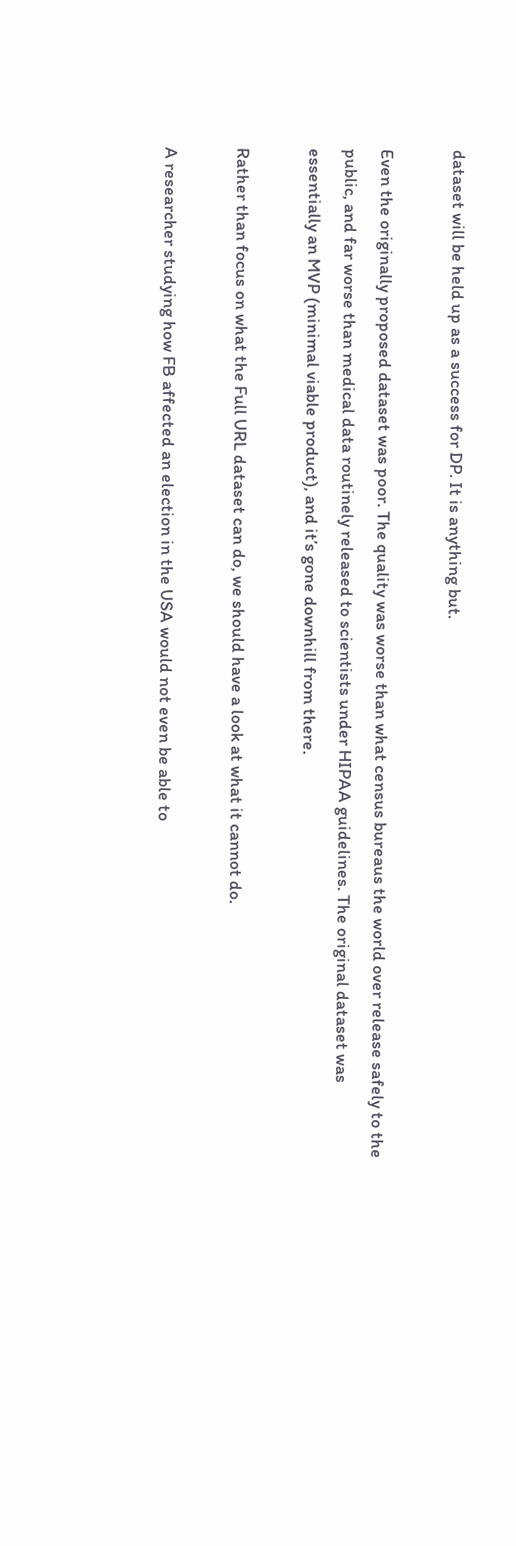dataset will be held up as a success for DP. It is anything but.

Even the originally proposed dataset was poor. The quality was worse than what census bureaus the world over release safely to the public, and far worse than medical data routinely released to scientists under HIPAA guidelines. The original dataset was essentially an MVP (minimal viable product), and it’s gone downhill from there.

Rather than focus on what the Full URL dataset can do, we should have a look at what it cannot do.

A researcher studying how FB affected an election in the USA would not even be able to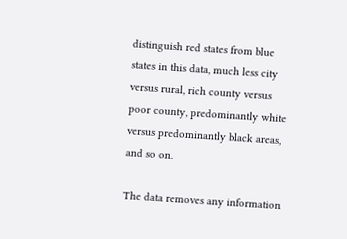distinguish red states from blue states in this data, much less city versus rural, rich county versus poor county, predominantly white versus predominantly black areas, and so on.

The data removes any information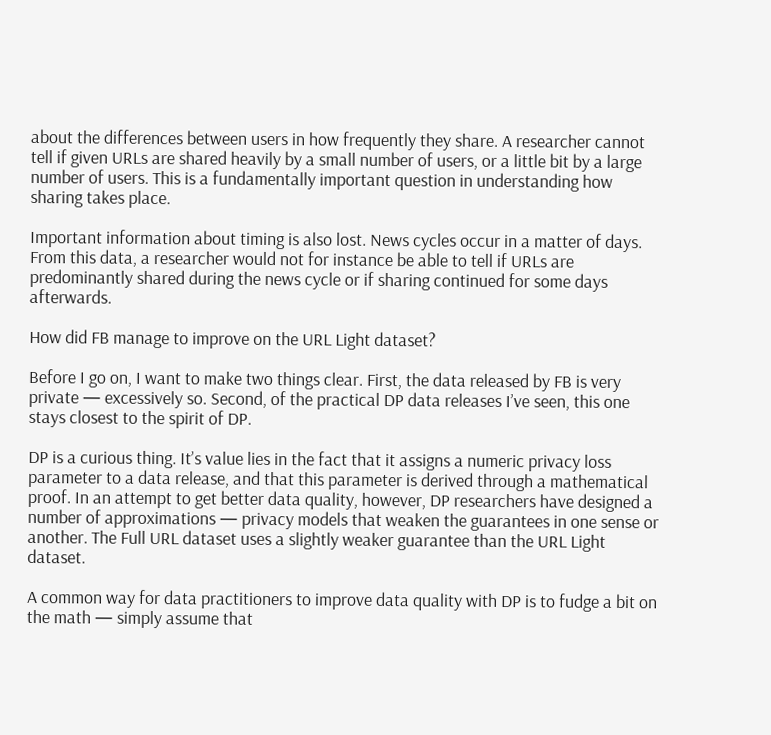about the differences between users in how frequently they share. A researcher cannot tell if given URLs are shared heavily by a small number of users, or a little bit by a large number of users. This is a fundamentally important question in understanding how sharing takes place.

Important information about timing is also lost. News cycles occur in a matter of days. From this data, a researcher would not for instance be able to tell if URLs are predominantly shared during the news cycle or if sharing continued for some days afterwards.

How did FB manage to improve on the URL Light dataset?

Before I go on, I want to make two things clear. First, the data released by FB is very private — excessively so. Second, of the practical DP data releases I’ve seen, this one stays closest to the spirit of DP.

DP is a curious thing. It’s value lies in the fact that it assigns a numeric privacy loss parameter to a data release, and that this parameter is derived through a mathematical proof. In an attempt to get better data quality, however, DP researchers have designed a number of approximations — privacy models that weaken the guarantees in one sense or another. The Full URL dataset uses a slightly weaker guarantee than the URL Light dataset.

A common way for data practitioners to improve data quality with DP is to fudge a bit on the math — simply assume that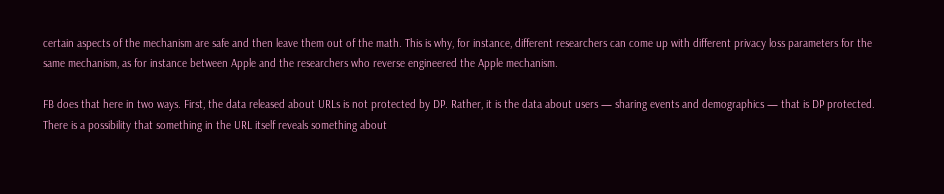certain aspects of the mechanism are safe and then leave them out of the math. This is why, for instance, different researchers can come up with different privacy loss parameters for the same mechanism, as for instance between Apple and the researchers who reverse engineered the Apple mechanism.

FB does that here in two ways. First, the data released about URLs is not protected by DP. Rather, it is the data about users — sharing events and demographics — that is DP protected. There is a possibility that something in the URL itself reveals something about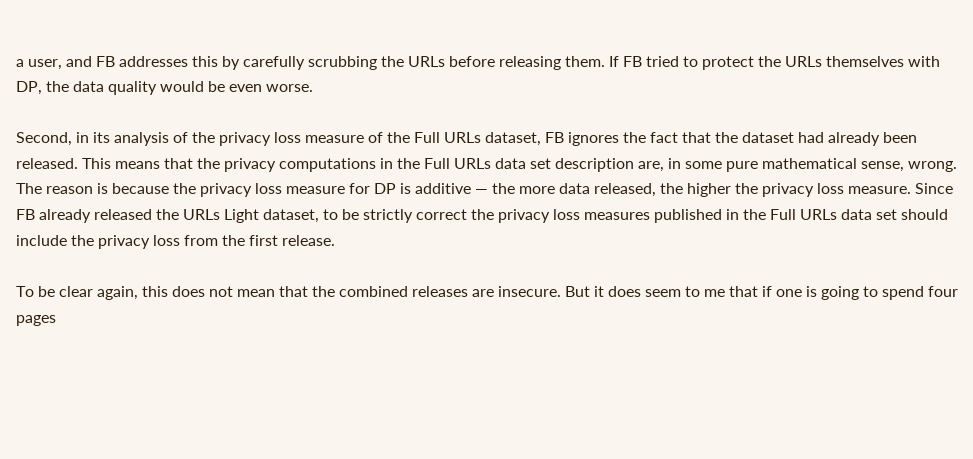a user, and FB addresses this by carefully scrubbing the URLs before releasing them. If FB tried to protect the URLs themselves with DP, the data quality would be even worse.

Second, in its analysis of the privacy loss measure of the Full URLs dataset, FB ignores the fact that the dataset had already been released. This means that the privacy computations in the Full URLs data set description are, in some pure mathematical sense, wrong. The reason is because the privacy loss measure for DP is additive — the more data released, the higher the privacy loss measure. Since FB already released the URLs Light dataset, to be strictly correct the privacy loss measures published in the Full URLs data set should include the privacy loss from the first release.

To be clear again, this does not mean that the combined releases are insecure. But it does seem to me that if one is going to spend four pages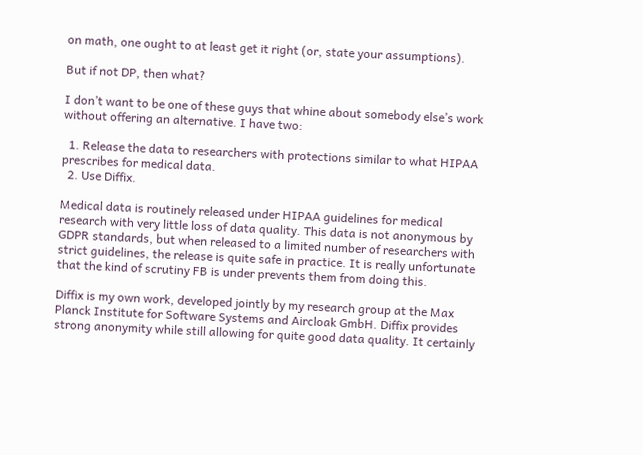on math, one ought to at least get it right (or, state your assumptions).

But if not DP, then what?

I don’t want to be one of these guys that whine about somebody else’s work without offering an alternative. I have two:

  1. Release the data to researchers with protections similar to what HIPAA prescribes for medical data.
  2. Use Diffix.

Medical data is routinely released under HIPAA guidelines for medical research with very little loss of data quality. This data is not anonymous by GDPR standards, but when released to a limited number of researchers with strict guidelines, the release is quite safe in practice. It is really unfortunate that the kind of scrutiny FB is under prevents them from doing this.

Diffix is my own work, developed jointly by my research group at the Max Planck Institute for Software Systems and Aircloak GmbH. Diffix provides strong anonymity while still allowing for quite good data quality. It certainly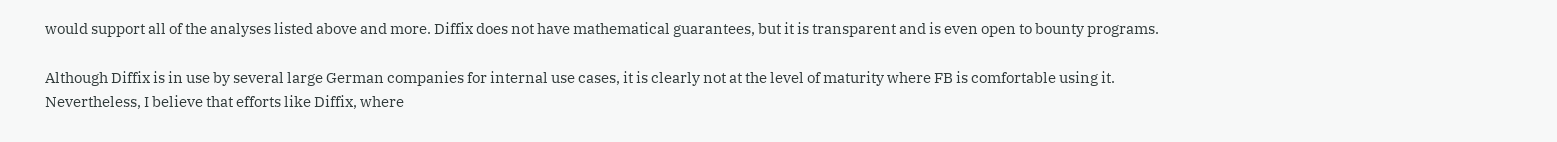would support all of the analyses listed above and more. Diffix does not have mathematical guarantees, but it is transparent and is even open to bounty programs.

Although Diffix is in use by several large German companies for internal use cases, it is clearly not at the level of maturity where FB is comfortable using it. Nevertheless, I believe that efforts like Diffix, where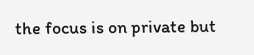the focus is on private but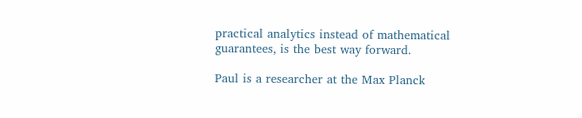practical analytics instead of mathematical guarantees, is the best way forward.

Paul is a researcher at the Max Planck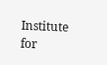Institute for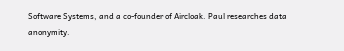Software Systems, and a co-founder of Aircloak. Paul researches data anonymity.